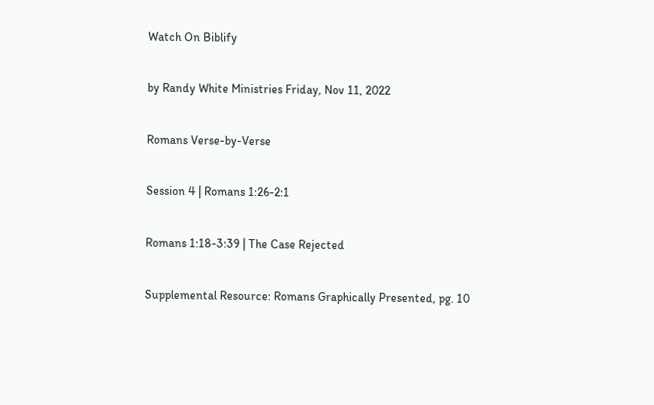Watch On Biblify

by Randy White Ministries Friday, Nov 11, 2022

Romans Verse-by-Verse

Session 4 | Romans 1:26-2:1

Romans 1:18-3:39 | The Case Rejected

Supplemental Resource: Romans Graphically Presented, pg. 10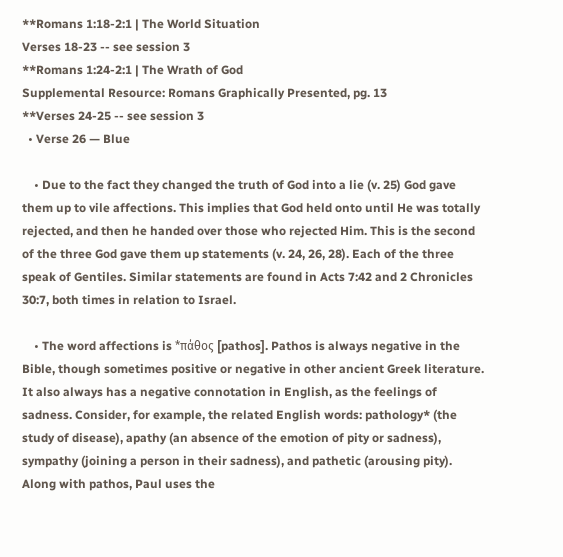**Romans 1:18-2:1 | The World Situation
Verses 18-23 -- see session 3
**Romans 1:24-2:1 | The Wrath of God
Supplemental Resource: Romans Graphically Presented, pg. 13
**Verses 24-25 -- see session 3
  • Verse 26 — Blue

    • Due to the fact they changed the truth of God into a lie (v. 25) God gave them up to vile affections. This implies that God held onto until He was totally rejected, and then he handed over those who rejected Him. This is the second of the three God gave them up statements (v. 24, 26, 28). Each of the three speak of Gentiles. Similar statements are found in Acts 7:42 and 2 Chronicles 30:7, both times in relation to Israel.

    • The word affections is *πάθος [pathos]. Pathos is always negative in the Bible, though sometimes positive or negative in other ancient Greek literature. It also always has a negative connotation in English, as the feelings of sadness. Consider, for example, the related English words: pathology* (the study of disease), apathy (an absence of the emotion of pity or sadness), sympathy (joining a person in their sadness), and pathetic (arousing pity). Along with pathos, Paul uses the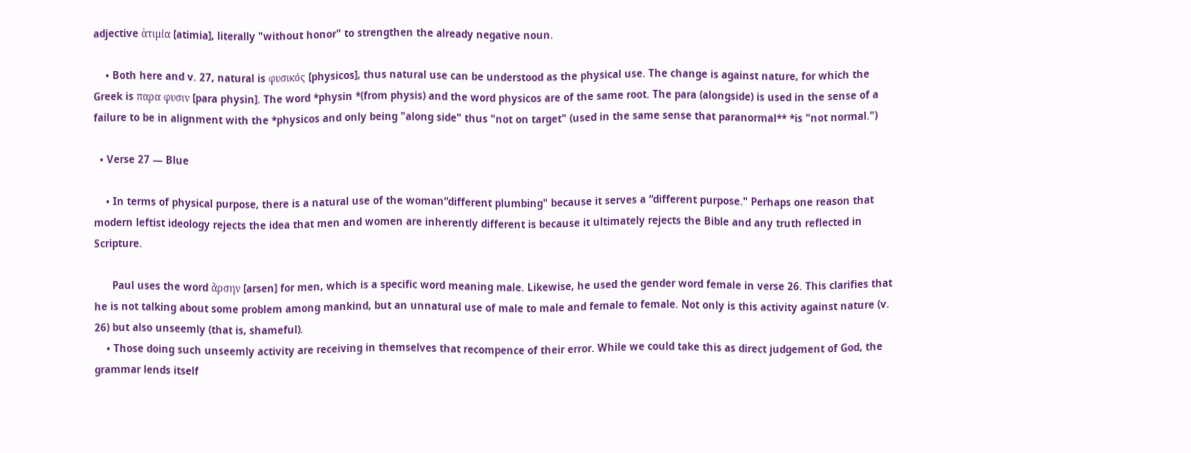adjective ἀτιμία [atimia], literally "without honor" to strengthen the already negative noun.

    • Both here and v. 27, natural is φυσικός [physicos], thus natural use can be understood as the physical use. The change is against nature, for which the Greek is παρα φυσιν [para physin]. The word *physin *(from physis) and the word physicos are of the same root. The para (alongside) is used in the sense of a failure to be in alignment with the *physicos and only being "along side" thus "not on target" (used in the same sense that paranormal** *is "not normal.")

  • Verse 27 — Blue

    • In terms of physical purpose, there is a natural use of the woman“different plumbing" because it serves a “different purpose." Perhaps one reason that modern leftist ideology rejects the idea that men and women are inherently different is because it ultimately rejects the Bible and any truth reflected in Scripture.

      Paul uses the word ἄρσην [arsen] for men, which is a specific word meaning male. Likewise, he used the gender word female in verse 26. This clarifies that he is not talking about some problem among mankind, but an unnatural use of male to male and female to female. Not only is this activity against nature (v. 26) but also unseemly (that is, shameful).
    • Those doing such unseemly activity are receiving in themselves that recompence of their error. While we could take this as direct judgement of God, the grammar lends itself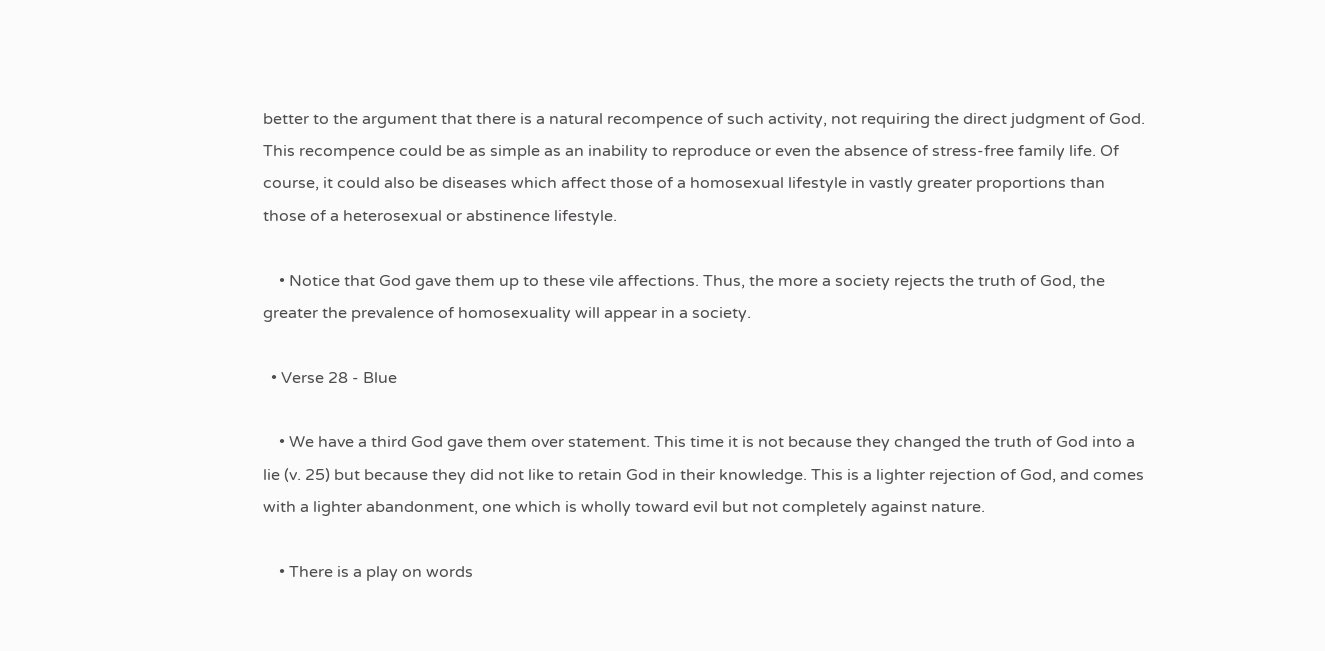better to the argument that there is a natural recompence of such activity, not requiring the direct judgment of God. This recompence could be as simple as an inability to reproduce or even the absence of stress-free family life. Of course, it could also be diseases which affect those of a homosexual lifestyle in vastly greater proportions than those of a heterosexual or abstinence lifestyle.

    • Notice that God gave them up to these vile affections. Thus, the more a society rejects the truth of God, the greater the prevalence of homosexuality will appear in a society.

  • Verse 28 - Blue

    • We have a third God gave them over statement. This time it is not because they changed the truth of God into a lie (v. 25) but because they did not like to retain God in their knowledge. This is a lighter rejection of God, and comes with a lighter abandonment, one which is wholly toward evil but not completely against nature.

    • There is a play on words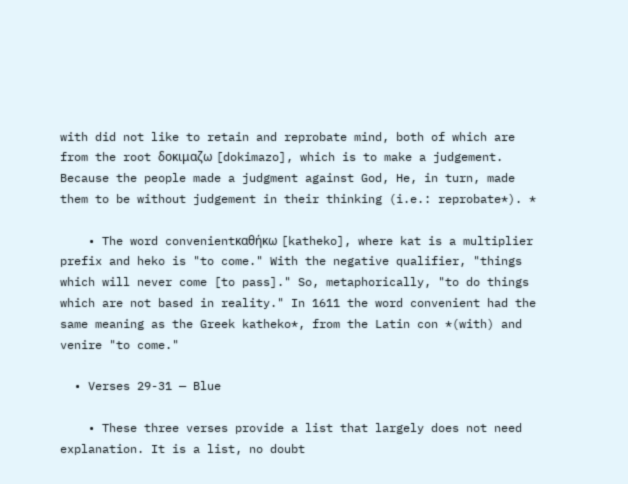with did not like to retain and reprobate mind, both of which are from the root δοκιμαζω [dokimazo], which is to make a judgement. Because the people made a judgment against God, He, in turn, made them to be without judgement in their thinking (i.e.: reprobate*). *

    • The word convenientκαθήκω [katheko], where kat is a multiplier prefix and heko is "to come." With the negative qualifier, "things which will never come [to pass]." So, metaphorically, "to do things which are not based in reality." In 1611 the word convenient had the same meaning as the Greek katheko*, from the Latin con *(with) and venire "to come."

  • Verses 29-31 — Blue

    • These three verses provide a list that largely does not need explanation. It is a list, no doubt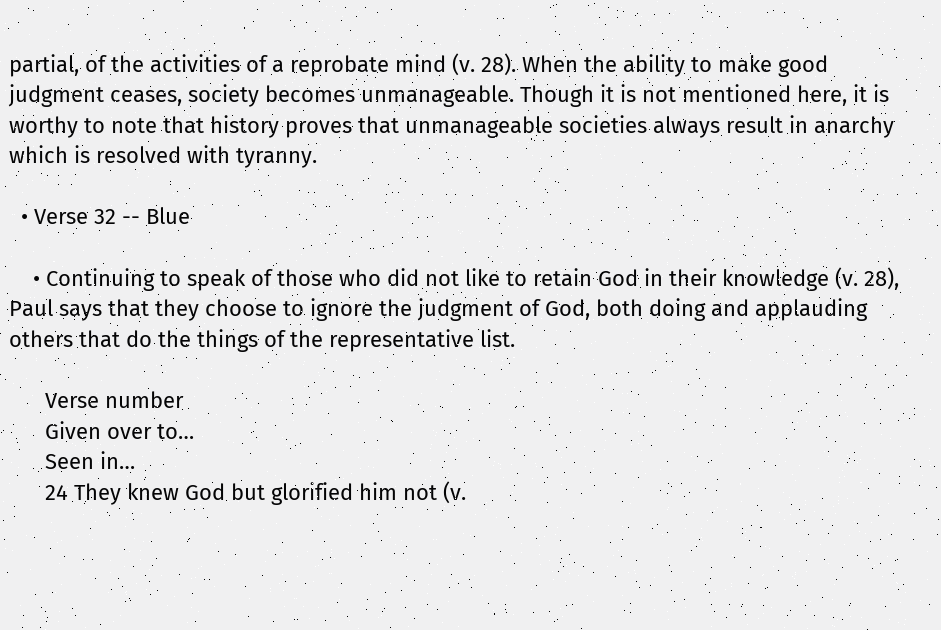partial, of the activities of a reprobate mind (v. 28). When the ability to make good judgment ceases, society becomes unmanageable. Though it is not mentioned here, it is worthy to note that history proves that unmanageable societies always result in anarchy which is resolved with tyranny.

  • Verse 32 -- Blue

    • Continuing to speak of those who did not like to retain God in their knowledge (v. 28), Paul says that they choose to ignore the judgment of God, both doing and applauding others that do the things of the representative list.

      Verse number
      Given over to…
      Seen in…
      24 They knew God but glorified him not (v.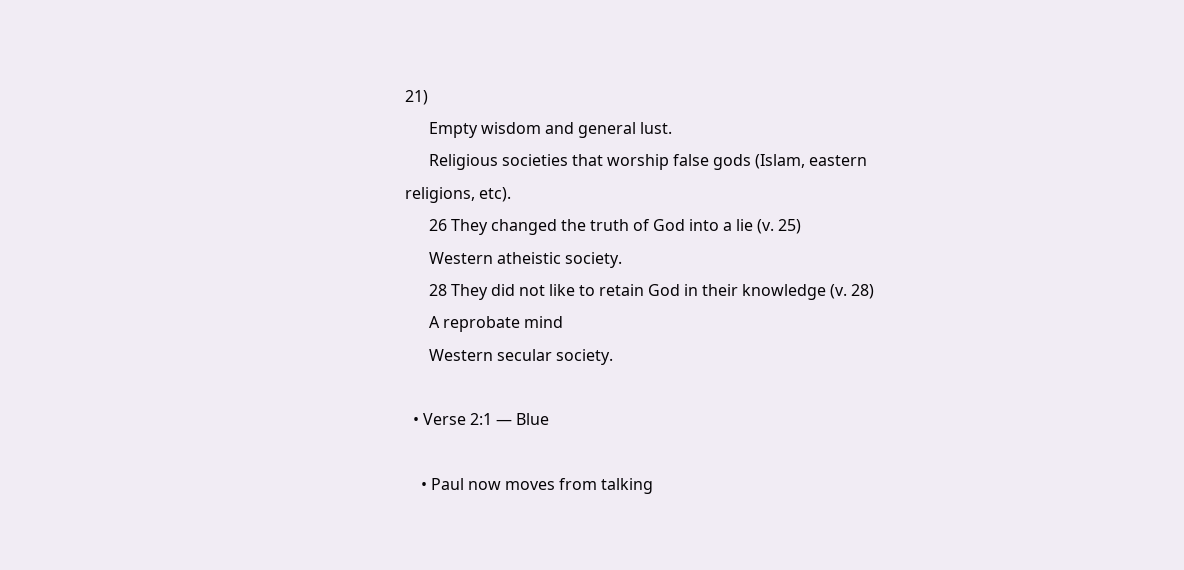21)
      Empty wisdom and general lust.
      Religious societies that worship false gods (Islam, eastern religions, etc).
      26 They changed the truth of God into a lie (v. 25)
      Western atheistic society.
      28 They did not like to retain God in their knowledge (v. 28)
      A reprobate mind
      Western secular society.

  • Verse 2:1 — Blue

    • Paul now moves from talking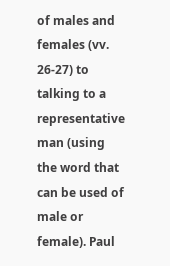of males and females (vv. 26-27) to talking to a representative man (using the word that can be used of male or female). Paul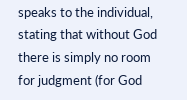speaks to the individual, stating that without God there is simply no room for judgment (for God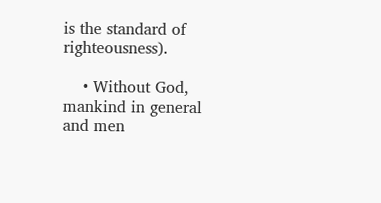is the standard of righteousness).

    • Without God, mankind in general and men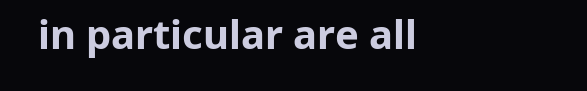in particular are all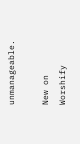unmanageable.

New on Worshify